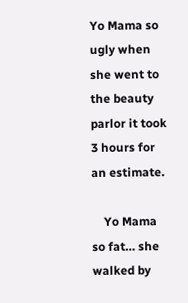Yo Mama so ugly when she went to the beauty parlor it took 3 hours for an estimate.

    Yo Mama so fat… she walked by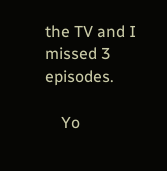the TV and I missed 3 episodes.

    Yo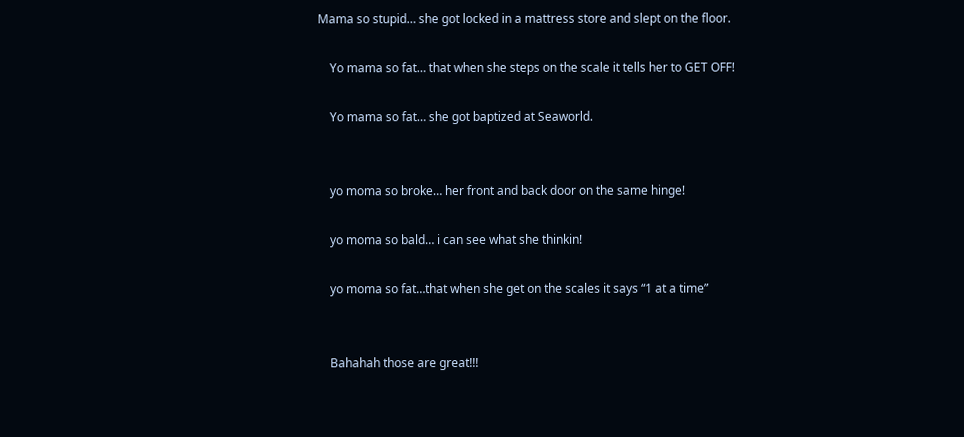Mama so stupid… she got locked in a mattress store and slept on the floor.

    Yo mama so fat… that when she steps on the scale it tells her to GET OFF!

    Yo mama so fat… she got baptized at Seaworld.


    yo moma so broke… her front and back door on the same hinge!

    yo moma so bald… i can see what she thinkin!

    yo moma so fat…that when she get on the scales it says “1 at a time”


    Bahahah those are great!!!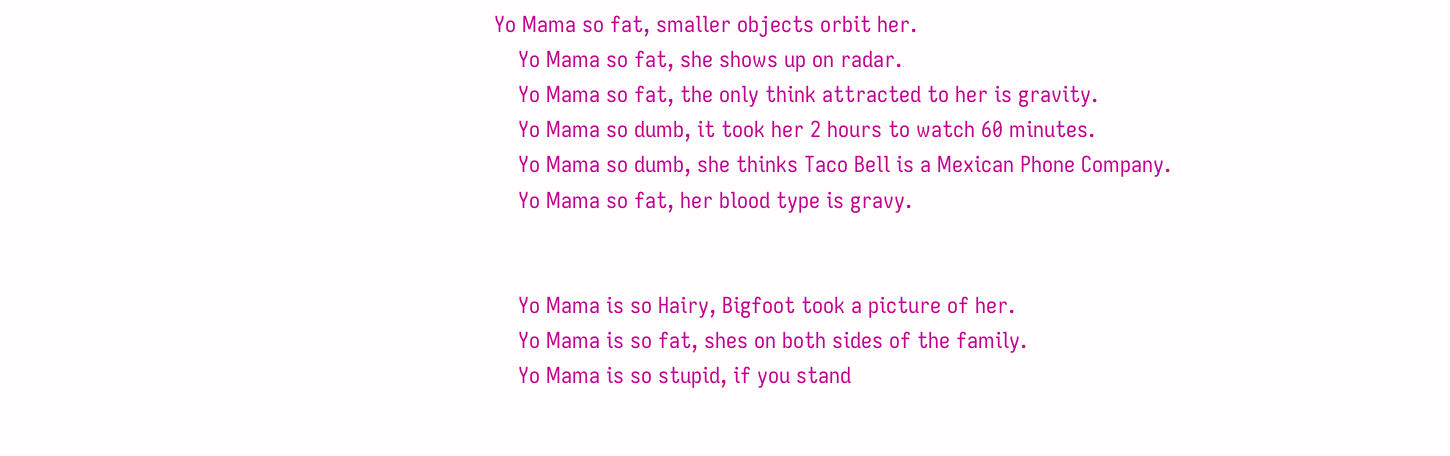Yo Mama so fat, smaller objects orbit her.
    Yo Mama so fat, she shows up on radar.
    Yo Mama so fat, the only think attracted to her is gravity.
    Yo Mama so dumb, it took her 2 hours to watch 60 minutes.
    Yo Mama so dumb, she thinks Taco Bell is a Mexican Phone Company.
    Yo Mama so fat, her blood type is gravy.


    Yo Mama is so Hairy, Bigfoot took a picture of her.
    Yo Mama is so fat, shes on both sides of the family.
    Yo Mama is so stupid, if you stand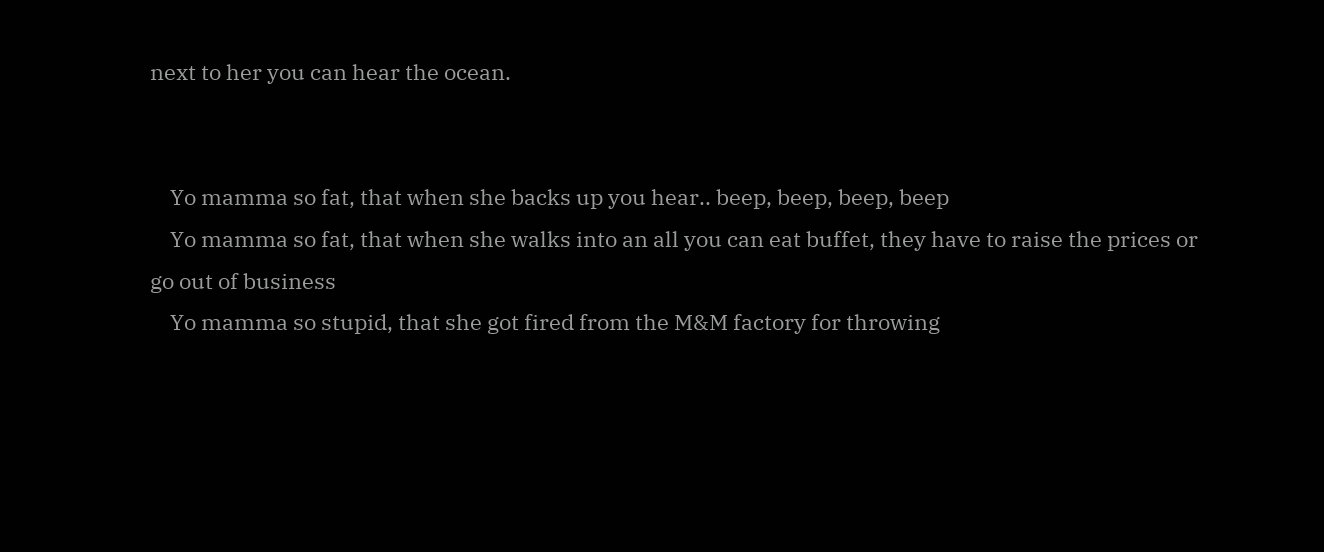next to her you can hear the ocean.


    Yo mamma so fat, that when she backs up you hear.. beep, beep, beep, beep
    Yo mamma so fat, that when she walks into an all you can eat buffet, they have to raise the prices or go out of business
    Yo mamma so stupid, that she got fired from the M&M factory for throwing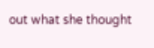out what she thought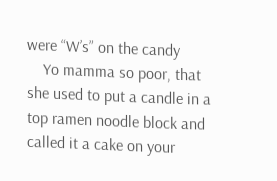were “W’s” on the candy
    Yo mamma so poor, that she used to put a candle in a top ramen noodle block and called it a cake on your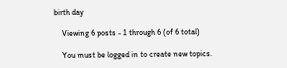birth day

    Viewing 6 posts - 1 through 6 (of 6 total)

    You must be logged in to create new topics.